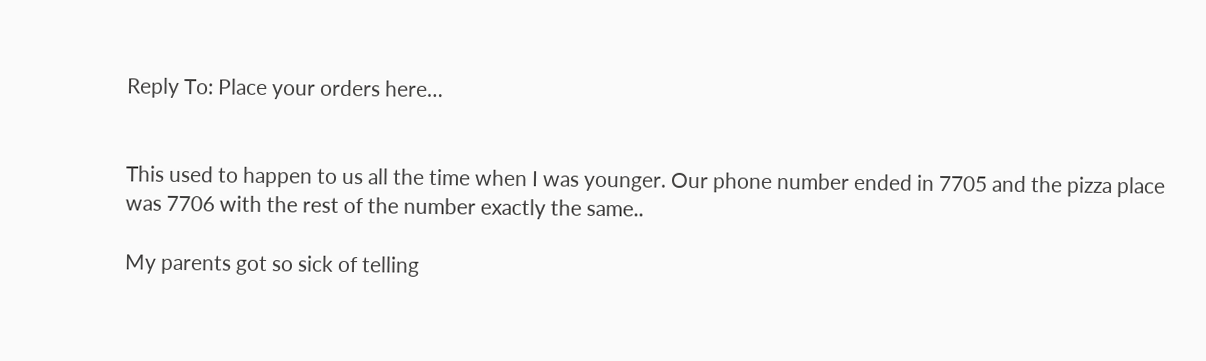Reply To: Place your orders here…


This used to happen to us all the time when I was younger. Our phone number ended in 7705 and the pizza place was 7706 with the rest of the number exactly the same..

My parents got so sick of telling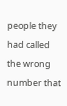people they had called the wrong number that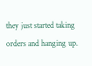they just started taking orders and hanging up.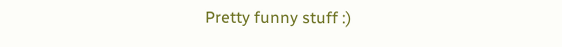Pretty funny stuff :)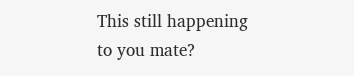This still happening to you mate?